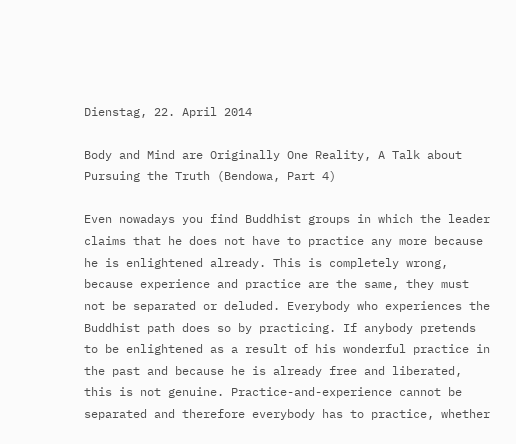Dienstag, 22. April 2014

Body and Mind are Originally One Reality, A Talk about Pursuing the Truth (Bendowa, Part 4)

Even nowadays you find Buddhist groups in which the leader claims that he does not have to practice any more because he is enlightened already. This is completely wrong, because experience and practice are the same, they must not be separated or deluded. Everybody who experiences the Buddhist path does so by practicing. If anybody pretends to be enlightened as a result of his wonderful practice in the past and because he is already free and liberated, this is not genuine. Practice-and-experience cannot be separated and therefore everybody has to practice, whether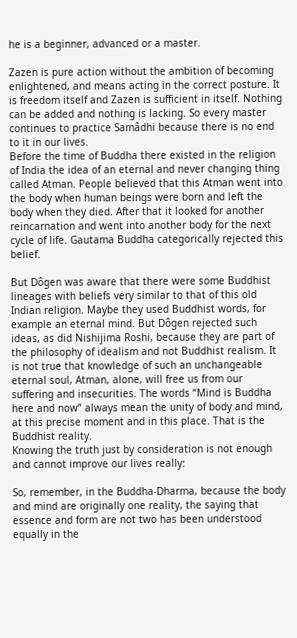he is a beginner, advanced or a master.

Zazen is pure action without the ambition of becoming enlightened, and means acting in the correct posture. It is freedom itself and Zazen is sufficient in itself. Nothing can be added and nothing is lacking. So every master continues to practice Samâdhi because there is no end to it in our lives.
Before the time of Buddha there existed in the religion of India the idea of an eternal and never changing thing called Atman. People believed that this Atman went into the body when human beings were born and left the body when they died. After that it looked for another reincarnation and went into another body for the next cycle of life. Gautama Buddha categorically rejected this belief.

But Dôgen was aware that there were some Buddhist lineages with beliefs very similar to that of this old Indian religion. Maybe they used Buddhist words, for example an eternal mind. But Dôgen rejected such ideas, as did Nishijima Roshi, because they are part of the philosophy of idealism and not Buddhist realism. It is not true that knowledge of such an unchangeable eternal soul, Atman, alone, will free us from our suffering and insecurities. The words “Mind is Buddha here and now” always mean the unity of body and mind, at this precise moment and in this place. That is the Buddhist reality.
Knowing the truth just by consideration is not enough and cannot improve our lives really:

So, remember, in the Buddha-Dharma, because the body and mind are originally one reality, the saying that essence and form are not two has been understood equally in the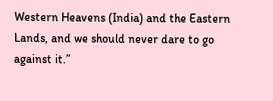Western Heavens (India) and the Eastern Lands, and we should never dare to go against it.”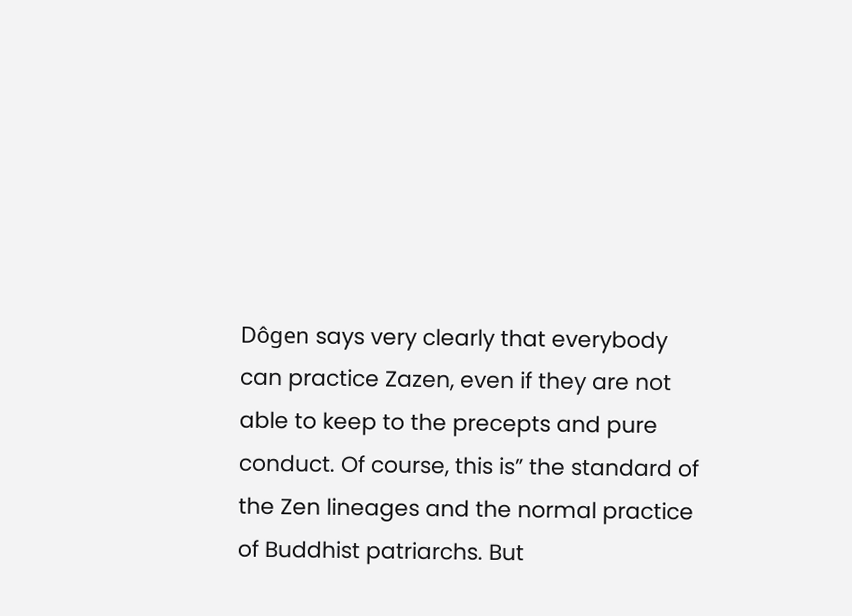Dôgen says very clearly that everybody can practice Zazen, even if they are not able to keep to the precepts and pure conduct. Of course, this is” the standard of the Zen lineages and the normal practice of Buddhist patriarchs. But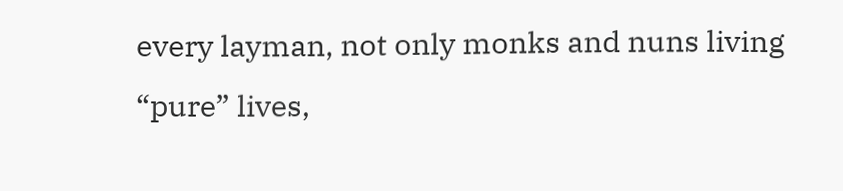every layman, not only monks and nuns living “pure” lives,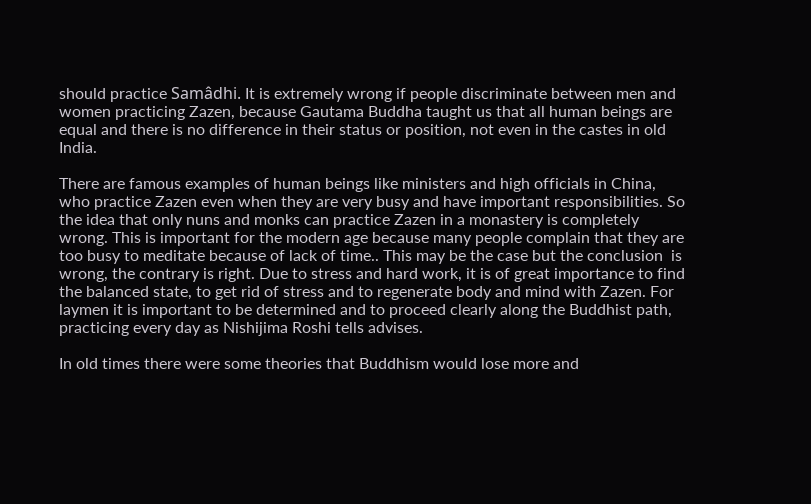should practice Samâdhi. It is extremely wrong if people discriminate between men and women practicing Zazen, because Gautama Buddha taught us that all human beings are equal and there is no difference in their status or position, not even in the castes in old India.

There are famous examples of human beings like ministers and high officials in China, who practice Zazen even when they are very busy and have important responsibilities. So the idea that only nuns and monks can practice Zazen in a monastery is completely wrong. This is important for the modern age because many people complain that they are too busy to meditate because of lack of time.. This may be the case but the conclusion  is wrong, the contrary is right. Due to stress and hard work, it is of great importance to find the balanced state, to get rid of stress and to regenerate body and mind with Zazen. For laymen it is important to be determined and to proceed clearly along the Buddhist path, practicing every day as Nishijima Roshi tells advises.

In old times there were some theories that Buddhism would lose more and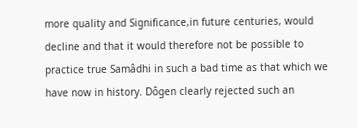more quality and Significance,in future centuries, would decline and that it would therefore not be possible to practice true Samâdhi in such a bad time as that which we have now in history. Dôgen clearly rejected such an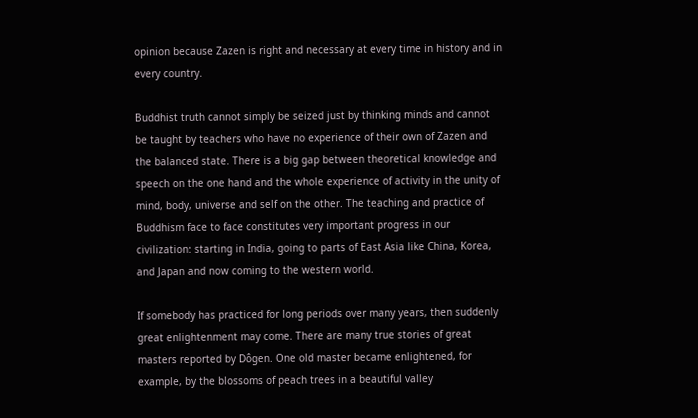opinion because Zazen is right and necessary at every time in history and in every country.

Buddhist truth cannot simply be seized just by thinking minds and cannot be taught by teachers who have no experience of their own of Zazen and the balanced state. There is a big gap between theoretical knowledge and speech on the one hand and the whole experience of activity in the unity of mind, body, universe and self on the other. The teaching and practice of Buddhism face to face constitutes very important progress in our civilization: starting in India, going to parts of East Asia like China, Korea, and Japan and now coming to the western world.

If somebody has practiced for long periods over many years, then suddenly great enlightenment may come. There are many true stories of great masters reported by Dôgen. One old master became enlightened, for example, by the blossoms of peach trees in a beautiful valley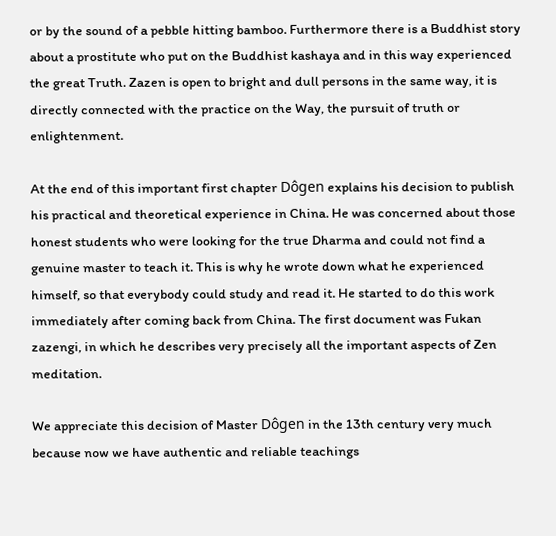or by the sound of a pebble hitting bamboo. Furthermore there is a Buddhist story about a prostitute who put on the Buddhist kashaya and in this way experienced the great Truth. Zazen is open to bright and dull persons in the same way, it is directly connected with the practice on the Way, the pursuit of truth or enlightenment.

At the end of this important first chapter Dôgen explains his decision to publish his practical and theoretical experience in China. He was concerned about those honest students who were looking for the true Dharma and could not find a genuine master to teach it. This is why he wrote down what he experienced himself, so that everybody could study and read it. He started to do this work immediately after coming back from China. The first document was Fukan zazengi, in which he describes very precisely all the important aspects of Zen meditation.

We appreciate this decision of Master Dôgen in the 13th century very much because now we have authentic and reliable teachings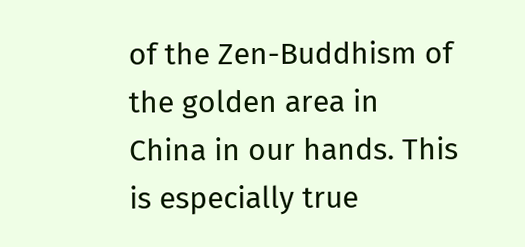of the Zen-Buddhism of the golden area in China in our hands. This is especially true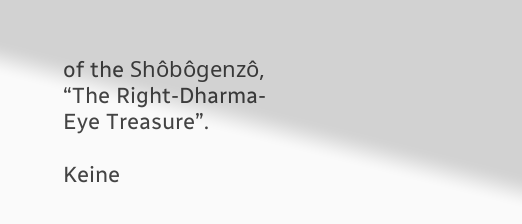of the Shôbôgenzô, “The Right-Dharma-Eye Treasure”.

Keine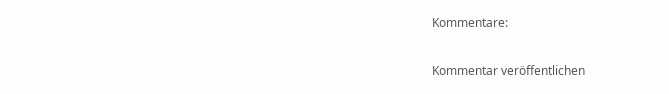Kommentare:

Kommentar veröffentlichen